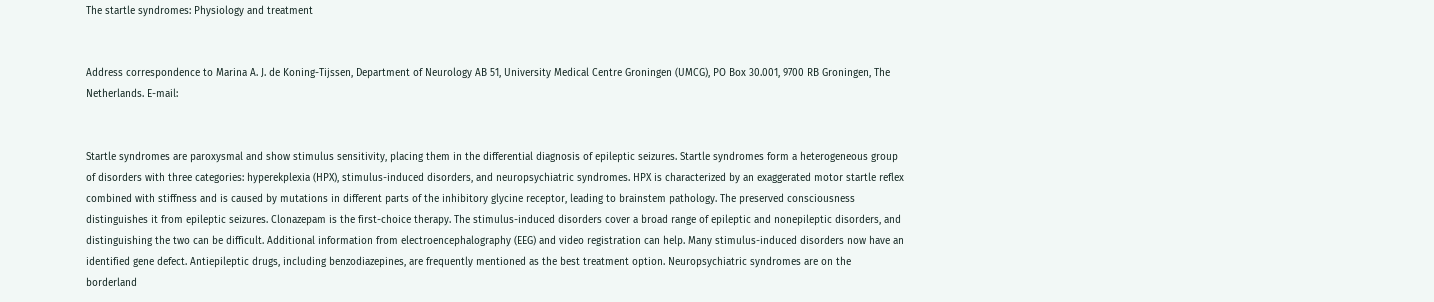The startle syndromes: Physiology and treatment


Address correspondence to Marina A. J. de Koning-Tijssen, Department of Neurology AB 51, University Medical Centre Groningen (UMCG), PO Box 30.001, 9700 RB Groningen, The Netherlands. E-mail:


Startle syndromes are paroxysmal and show stimulus sensitivity, placing them in the differential diagnosis of epileptic seizures. Startle syndromes form a heterogeneous group of disorders with three categories: hyperekplexia (HPX), stimulus-induced disorders, and neuropsychiatric syndromes. HPX is characterized by an exaggerated motor startle reflex combined with stiffness and is caused by mutations in different parts of the inhibitory glycine receptor, leading to brainstem pathology. The preserved consciousness distinguishes it from epileptic seizures. Clonazepam is the first-choice therapy. The stimulus-induced disorders cover a broad range of epileptic and nonepileptic disorders, and distinguishing the two can be difficult. Additional information from electroencephalography (EEG) and video registration can help. Many stimulus-induced disorders now have an identified gene defect. Antiepileptic drugs, including benzodiazepines, are frequently mentioned as the best treatment option. Neuropsychiatric syndromes are on the borderland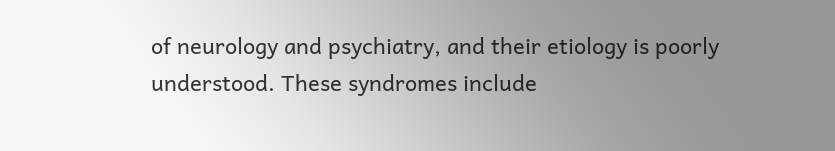of neurology and psychiatry, and their etiology is poorly understood. These syndromes include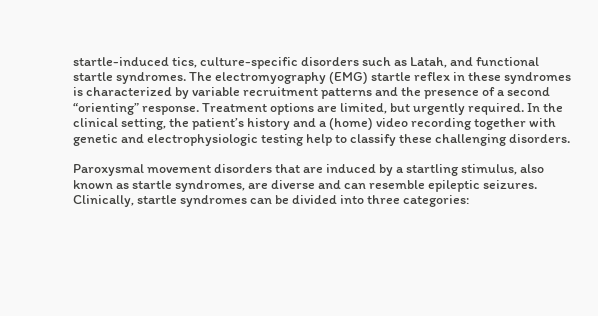startle-induced tics, culture-specific disorders such as Latah, and functional startle syndromes. The electromyography (EMG) startle reflex in these syndromes is characterized by variable recruitment patterns and the presence of a second “orienting” response. Treatment options are limited, but urgently required. In the clinical setting, the patient’s history and a (home) video recording together with genetic and electrophysiologic testing help to classify these challenging disorders.

Paroxysmal movement disorders that are induced by a startling stimulus, also known as startle syndromes, are diverse and can resemble epileptic seizures. Clinically, startle syndromes can be divided into three categories: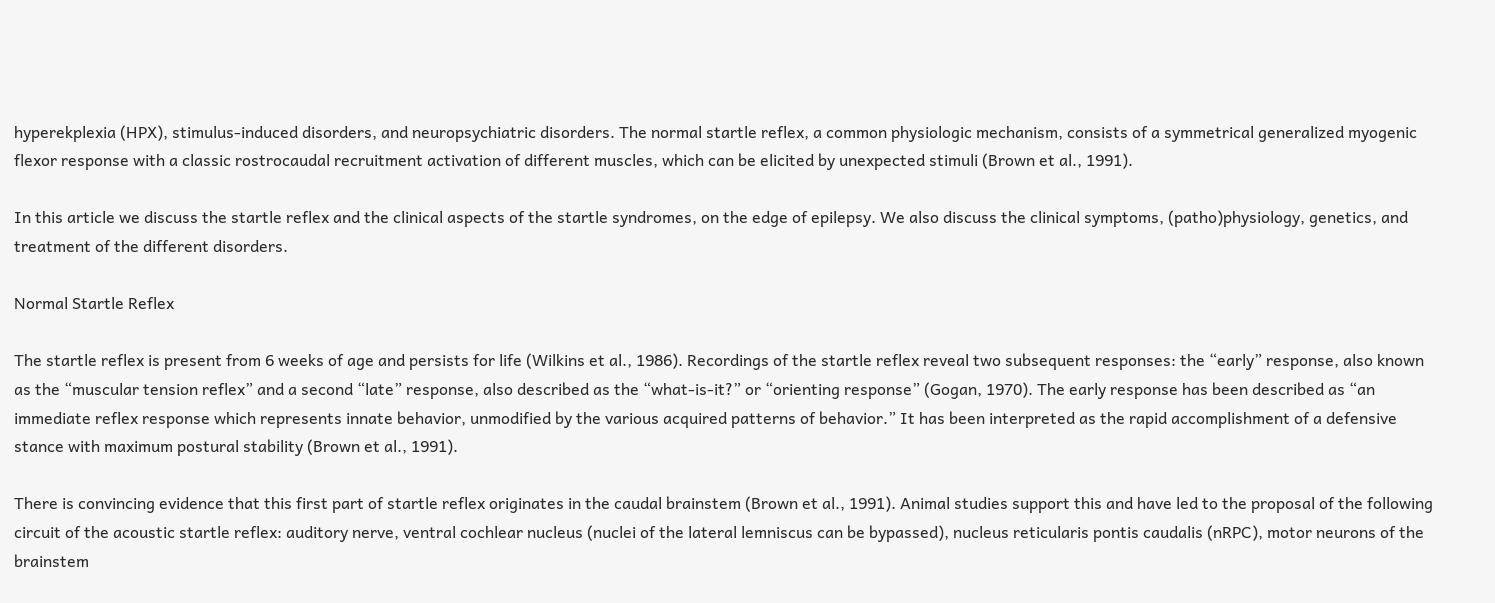hyperekplexia (HPX), stimulus-induced disorders, and neuropsychiatric disorders. The normal startle reflex, a common physiologic mechanism, consists of a symmetrical generalized myogenic flexor response with a classic rostrocaudal recruitment activation of different muscles, which can be elicited by unexpected stimuli (Brown et al., 1991).

In this article we discuss the startle reflex and the clinical aspects of the startle syndromes, on the edge of epilepsy. We also discuss the clinical symptoms, (patho)physiology, genetics, and treatment of the different disorders.

Normal Startle Reflex

The startle reflex is present from 6 weeks of age and persists for life (Wilkins et al., 1986). Recordings of the startle reflex reveal two subsequent responses: the “early” response, also known as the “muscular tension reflex” and a second “late” response, also described as the “what-is-it?” or “orienting response” (Gogan, 1970). The early response has been described as “an immediate reflex response which represents innate behavior, unmodified by the various acquired patterns of behavior.” It has been interpreted as the rapid accomplishment of a defensive stance with maximum postural stability (Brown et al., 1991).

There is convincing evidence that this first part of startle reflex originates in the caudal brainstem (Brown et al., 1991). Animal studies support this and have led to the proposal of the following circuit of the acoustic startle reflex: auditory nerve, ventral cochlear nucleus (nuclei of the lateral lemniscus can be bypassed), nucleus reticularis pontis caudalis (nRPC), motor neurons of the brainstem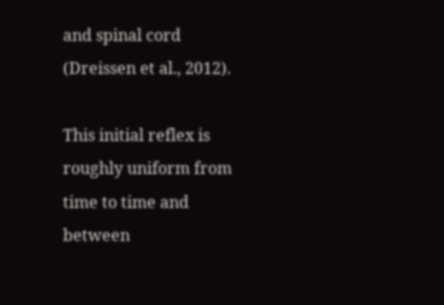and spinal cord (Dreissen et al., 2012).

This initial reflex is roughly uniform from time to time and between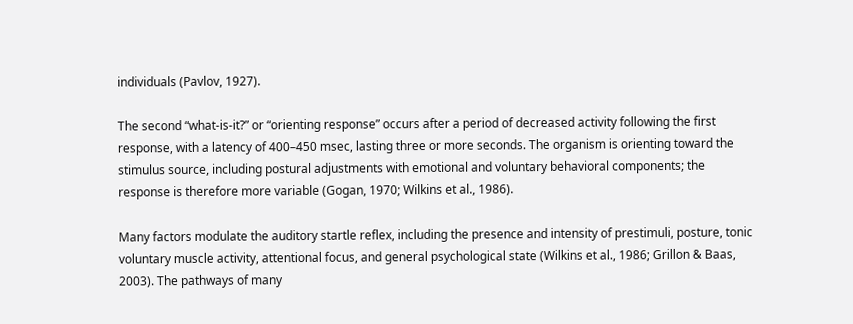individuals (Pavlov, 1927).

The second “what-is-it?” or “orienting response” occurs after a period of decreased activity following the first response, with a latency of 400–450 msec, lasting three or more seconds. The organism is orienting toward the stimulus source, including postural adjustments with emotional and voluntary behavioral components; the response is therefore more variable (Gogan, 1970; Wilkins et al., 1986).

Many factors modulate the auditory startle reflex, including the presence and intensity of prestimuli, posture, tonic voluntary muscle activity, attentional focus, and general psychological state (Wilkins et al., 1986; Grillon & Baas, 2003). The pathways of many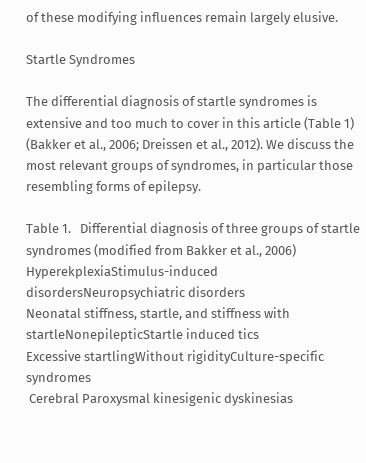of these modifying influences remain largely elusive.

Startle Syndromes

The differential diagnosis of startle syndromes is extensive and too much to cover in this article (Table 1) (Bakker et al., 2006; Dreissen et al., 2012). We discuss the most relevant groups of syndromes, in particular those resembling forms of epilepsy.

Table 1.   Differential diagnosis of three groups of startle syndromes (modified from Bakker et al., 2006)
HyperekplexiaStimulus-induced disordersNeuropsychiatric disorders
Neonatal stiffness, startle, and stiffness with startleNonepilepticStartle induced tics
Excessive startlingWithout rigidityCulture-specific syndromes
 Cerebral Paroxysmal kinesigenic dyskinesias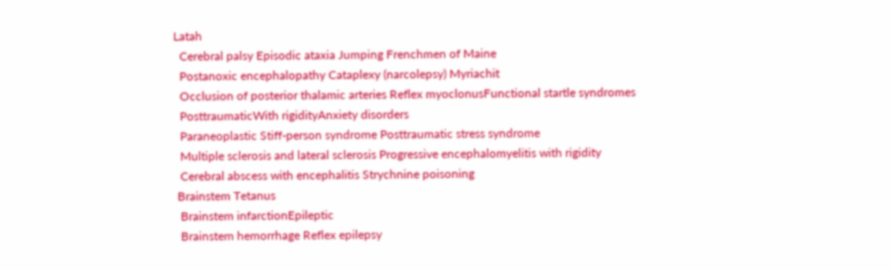Latah
  Cerebral palsy Episodic ataxia Jumping Frenchmen of Maine
  Postanoxic encephalopathy Cataplexy (narcolepsy) Myriachit
  Occlusion of posterior thalamic arteries Reflex myoclonusFunctional startle syndromes
  PosttraumaticWith rigidityAnxiety disorders
  Paraneoplastic Stiff-person syndrome Posttraumatic stress syndrome
  Multiple sclerosis and lateral sclerosis Progressive encephalomyelitis with rigidity
  Cerebral abscess with encephalitis Strychnine poisoning
 Brainstem Tetanus
  Brainstem infarctionEpileptic
  Brainstem hemorrhage Reflex epilepsy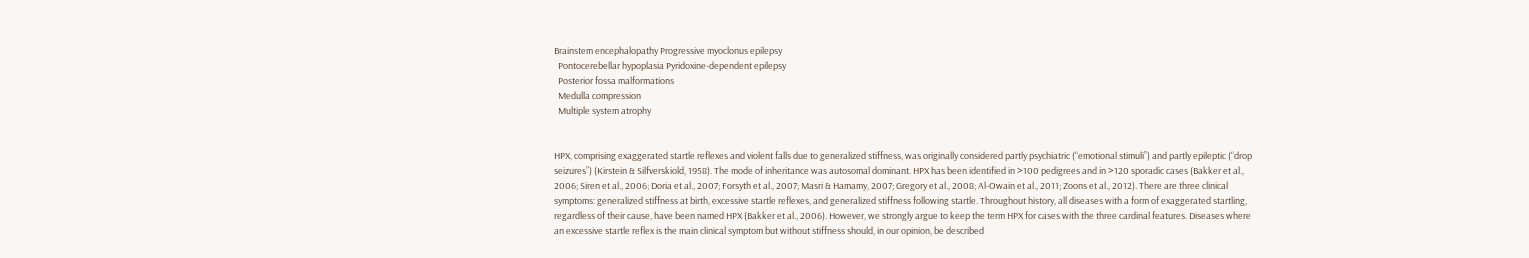Brainstem encephalopathy Progressive myoclonus epilepsy
  Pontocerebellar hypoplasia Pyridoxine-dependent epilepsy
  Posterior fossa malformations
  Medulla compression
  Multiple system atrophy


HPX, comprising exaggerated startle reflexes and violent falls due to generalized stiffness, was originally considered partly psychiatric (“emotional stimuli”) and partly epileptic (“drop seizures”) (Kirstein & Silfverskiold, 1958). The mode of inheritance was autosomal dominant. HPX has been identified in >100 pedigrees and in >120 sporadic cases (Bakker et al., 2006; Siren et al., 2006; Doria et al., 2007; Forsyth et al., 2007; Masri & Hamamy, 2007; Gregory et al., 2008; Al-Owain et al., 2011; Zoons et al., 2012). There are three clinical symptoms: generalized stiffness at birth, excessive startle reflexes, and generalized stiffness following startle. Throughout history, all diseases with a form of exaggerated startling, regardless of their cause, have been named HPX (Bakker et al., 2006). However, we strongly argue to keep the term HPX for cases with the three cardinal features. Diseases where an excessive startle reflex is the main clinical symptom but without stiffness should, in our opinion, be described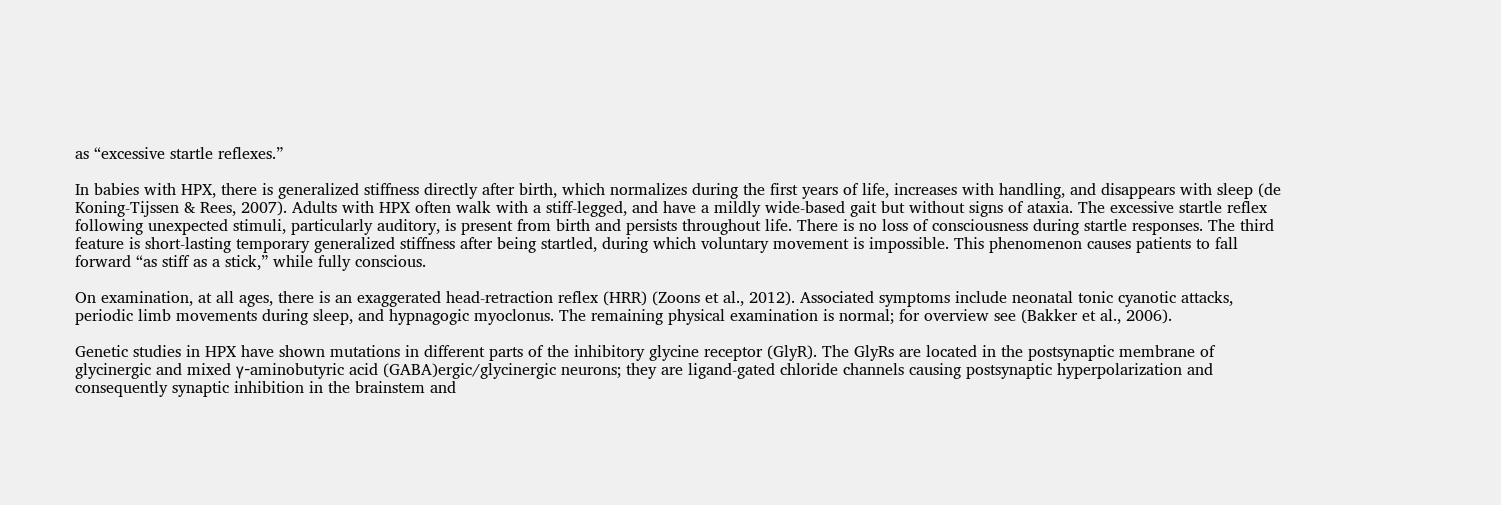as “excessive startle reflexes.”

In babies with HPX, there is generalized stiffness directly after birth, which normalizes during the first years of life, increases with handling, and disappears with sleep (de Koning-Tijssen & Rees, 2007). Adults with HPX often walk with a stiff-legged, and have a mildly wide-based gait but without signs of ataxia. The excessive startle reflex following unexpected stimuli, particularly auditory, is present from birth and persists throughout life. There is no loss of consciousness during startle responses. The third feature is short-lasting temporary generalized stiffness after being startled, during which voluntary movement is impossible. This phenomenon causes patients to fall forward “as stiff as a stick,” while fully conscious.

On examination, at all ages, there is an exaggerated head-retraction reflex (HRR) (Zoons et al., 2012). Associated symptoms include neonatal tonic cyanotic attacks, periodic limb movements during sleep, and hypnagogic myoclonus. The remaining physical examination is normal; for overview see (Bakker et al., 2006).

Genetic studies in HPX have shown mutations in different parts of the inhibitory glycine receptor (GlyR). The GlyRs are located in the postsynaptic membrane of glycinergic and mixed γ-aminobutyric acid (GABA)ergic/glycinergic neurons; they are ligand-gated chloride channels causing postsynaptic hyperpolarization and consequently synaptic inhibition in the brainstem and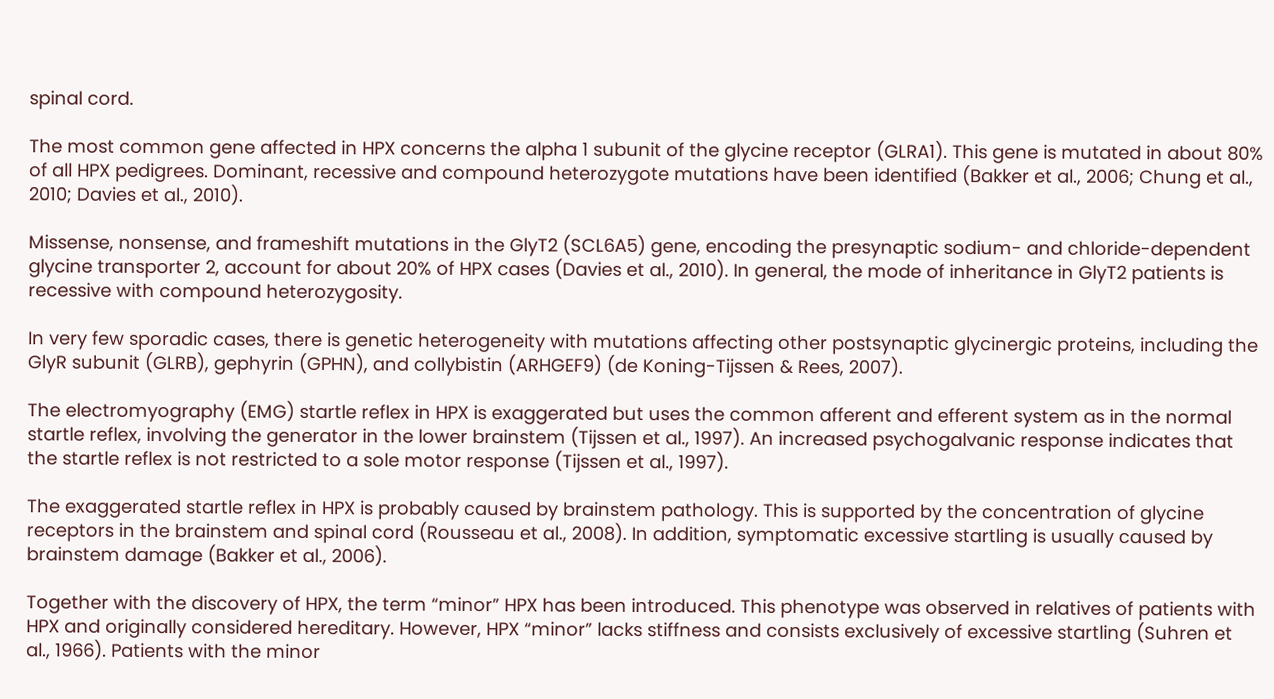spinal cord.

The most common gene affected in HPX concerns the alpha 1 subunit of the glycine receptor (GLRA1). This gene is mutated in about 80% of all HPX pedigrees. Dominant, recessive and compound heterozygote mutations have been identified (Bakker et al., 2006; Chung et al., 2010; Davies et al., 2010).

Missense, nonsense, and frameshift mutations in the GlyT2 (SCL6A5) gene, encoding the presynaptic sodium- and chloride-dependent glycine transporter 2, account for about 20% of HPX cases (Davies et al., 2010). In general, the mode of inheritance in GlyT2 patients is recessive with compound heterozygosity.

In very few sporadic cases, there is genetic heterogeneity with mutations affecting other postsynaptic glycinergic proteins, including the GlyR subunit (GLRB), gephyrin (GPHN), and collybistin (ARHGEF9) (de Koning-Tijssen & Rees, 2007).

The electromyography (EMG) startle reflex in HPX is exaggerated but uses the common afferent and efferent system as in the normal startle reflex, involving the generator in the lower brainstem (Tijssen et al., 1997). An increased psychogalvanic response indicates that the startle reflex is not restricted to a sole motor response (Tijssen et al., 1997).

The exaggerated startle reflex in HPX is probably caused by brainstem pathology. This is supported by the concentration of glycine receptors in the brainstem and spinal cord (Rousseau et al., 2008). In addition, symptomatic excessive startling is usually caused by brainstem damage (Bakker et al., 2006).

Together with the discovery of HPX, the term “minor” HPX has been introduced. This phenotype was observed in relatives of patients with HPX and originally considered hereditary. However, HPX “minor” lacks stiffness and consists exclusively of excessive startling (Suhren et al., 1966). Patients with the minor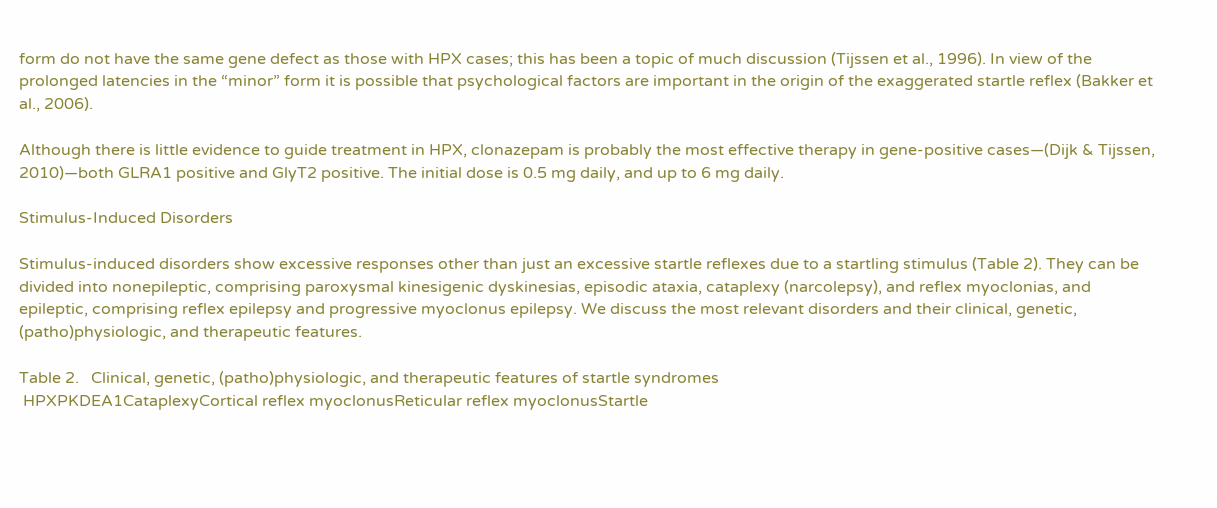form do not have the same gene defect as those with HPX cases; this has been a topic of much discussion (Tijssen et al., 1996). In view of the prolonged latencies in the “minor” form it is possible that psychological factors are important in the origin of the exaggerated startle reflex (Bakker et al., 2006).

Although there is little evidence to guide treatment in HPX, clonazepam is probably the most effective therapy in gene-positive cases—(Dijk & Tijssen, 2010)—both GLRA1 positive and GlyT2 positive. The initial dose is 0.5 mg daily, and up to 6 mg daily.

Stimulus-Induced Disorders

Stimulus-induced disorders show excessive responses other than just an excessive startle reflexes due to a startling stimulus (Table 2). They can be divided into nonepileptic, comprising paroxysmal kinesigenic dyskinesias, episodic ataxia, cataplexy (narcolepsy), and reflex myoclonias, and epileptic, comprising reflex epilepsy and progressive myoclonus epilepsy. We discuss the most relevant disorders and their clinical, genetic, (patho)physiologic, and therapeutic features.

Table 2.   Clinical, genetic, (patho)physiologic, and therapeutic features of startle syndromes
 HPXPKDEA1CataplexyCortical reflex myoclonusReticular reflex myoclonusStartle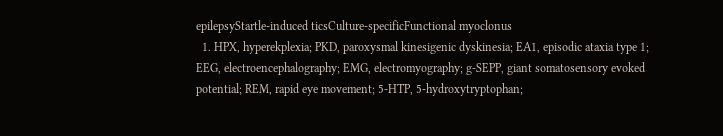epilepsyStartle-induced ticsCulture-specificFunctional myoclonus
  1. HPX, hyperekplexia; PKD, paroxysmal kinesigenic dyskinesia; EA1, episodic ataxia type 1; EEG, electroencephalography; EMG, electromyography; g-SEPP, giant somatosensory evoked potential; REM, rapid eye movement; 5-HTP, 5-hydroxytryptophan;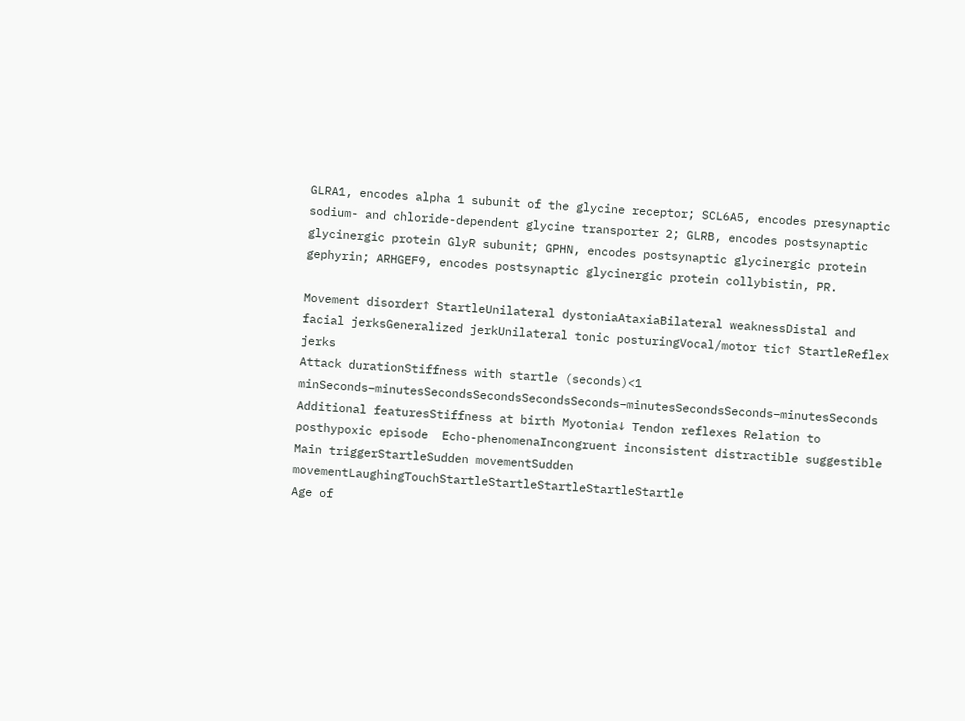GLRA1, encodes alpha 1 subunit of the glycine receptor; SCL6A5, encodes presynaptic sodium- and chloride-dependent glycine transporter 2; GLRB, encodes postsynaptic glycinergic protein GlyR subunit; GPHN, encodes postsynaptic glycinergic protein gephyrin; ARHGEF9, encodes postsynaptic glycinergic protein collybistin, PR.

Movement disorder↑ StartleUnilateral dystoniaAtaxiaBilateral weaknessDistal and facial jerksGeneralized jerkUnilateral tonic posturingVocal/motor tic↑ StartleReflex jerks
Attack durationStiffness with startle (seconds)<1 minSeconds–minutesSecondsSecondsSecondsSeconds–minutesSecondsSeconds–minutesSeconds
Additional featuresStiffness at birth Myotonia↓ Tendon reflexes Relation to posthypoxic episode  Echo-phenomenaIncongruent inconsistent distractible suggestible
Main triggerStartleSudden movementSudden movementLaughingTouchStartleStartleStartleStartleStartle
Age of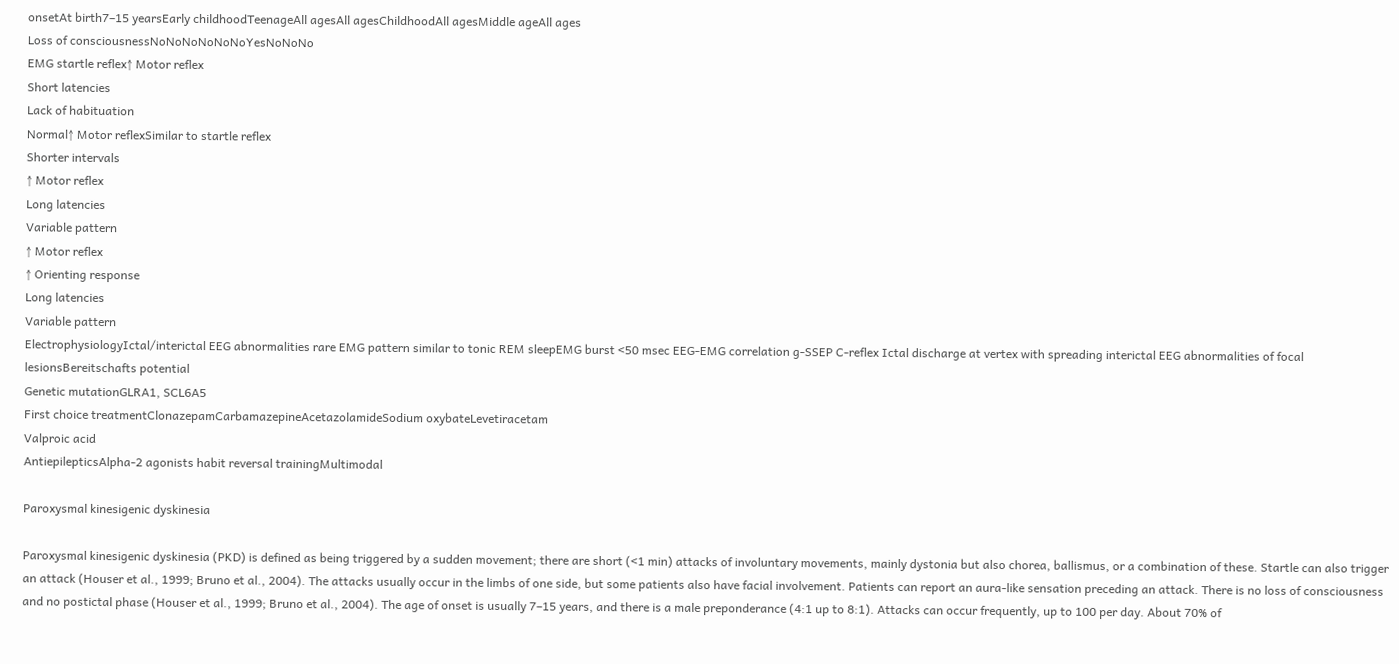onsetAt birth7–15 yearsEarly childhoodTeenageAll agesAll agesChildhoodAll agesMiddle ageAll ages
Loss of consciousnessNoNoNoNoNoNoYesNoNoNo
EMG startle reflex↑ Motor reflex
Short latencies
Lack of habituation
Normal↑ Motor reflexSimilar to startle reflex
Shorter intervals
↑ Motor reflex
Long latencies
Variable pattern
↑ Motor reflex
↑ Orienting response
Long latencies
Variable pattern
ElectrophysiologyIctal/interictal EEG abnormalities rare EMG pattern similar to tonic REM sleepEMG burst <50 msec EEG-EMG correlation g-SSEP C-reflex Ictal discharge at vertex with spreading interictal EEG abnormalities of focal lesionsBereitschafts potential
Genetic mutationGLRA1, SCL6A5
First choice treatmentClonazepamCarbamazepineAcetazolamideSodium oxybateLevetiracetam
Valproic acid
AntiepilepticsAlpha-2 agonists habit reversal trainingMultimodal

Paroxysmal kinesigenic dyskinesia

Paroxysmal kinesigenic dyskinesia (PKD) is defined as being triggered by a sudden movement; there are short (<1 min) attacks of involuntary movements, mainly dystonia but also chorea, ballismus, or a combination of these. Startle can also trigger an attack (Houser et al., 1999; Bruno et al., 2004). The attacks usually occur in the limbs of one side, but some patients also have facial involvement. Patients can report an aura-like sensation preceding an attack. There is no loss of consciousness and no postictal phase (Houser et al., 1999; Bruno et al., 2004). The age of onset is usually 7–15 years, and there is a male preponderance (4:1 up to 8:1). Attacks can occur frequently, up to 100 per day. About 70% of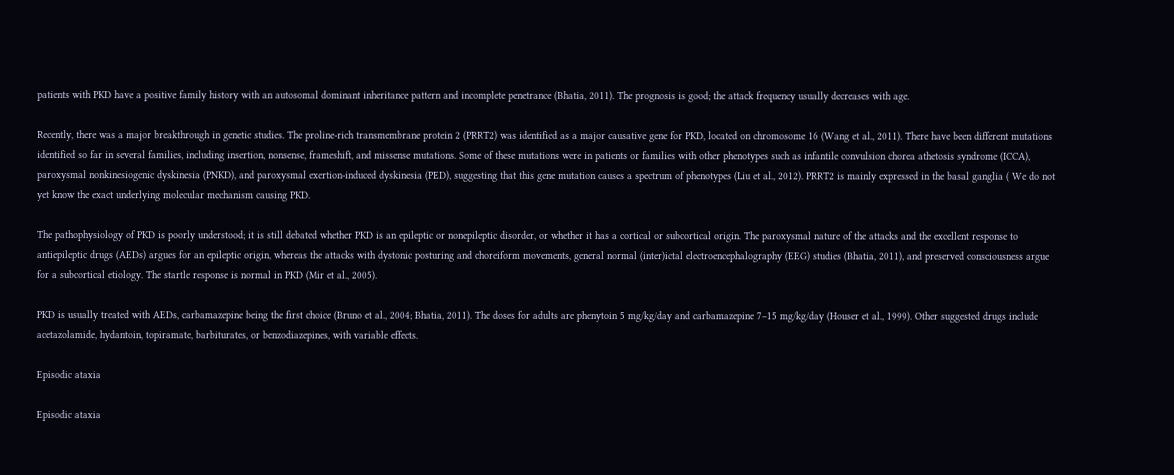patients with PKD have a positive family history with an autosomal dominant inheritance pattern and incomplete penetrance (Bhatia, 2011). The prognosis is good; the attack frequency usually decreases with age.

Recently, there was a major breakthrough in genetic studies. The proline-rich transmembrane protein 2 (PRRT2) was identified as a major causative gene for PKD, located on chromosome 16 (Wang et al., 2011). There have been different mutations identified so far in several families, including insertion, nonsense, frameshift, and missense mutations. Some of these mutations were in patients or families with other phenotypes such as infantile convulsion chorea athetosis syndrome (ICCA), paroxysmal nonkinesiogenic dyskinesia (PNKD), and paroxysmal exertion-induced dyskinesia (PED), suggesting that this gene mutation causes a spectrum of phenotypes (Liu et al., 2012). PRRT2 is mainly expressed in the basal ganglia ( We do not yet know the exact underlying molecular mechanism causing PKD.

The pathophysiology of PKD is poorly understood; it is still debated whether PKD is an epileptic or nonepileptic disorder, or whether it has a cortical or subcortical origin. The paroxysmal nature of the attacks and the excellent response to antiepileptic drugs (AEDs) argues for an epileptic origin, whereas the attacks with dystonic posturing and choreiform movements, general normal (inter)ictal electroencephalography (EEG) studies (Bhatia, 2011), and preserved consciousness argue for a subcortical etiology. The startle response is normal in PKD (Mir et al., 2005).

PKD is usually treated with AEDs, carbamazepine being the first choice (Bruno et al., 2004; Bhatia, 2011). The doses for adults are phenytoin 5 mg/kg/day and carbamazepine 7–15 mg/kg/day (Houser et al., 1999). Other suggested drugs include acetazolamide, hydantoin, topiramate, barbiturates, or benzodiazepines, with variable effects.

Episodic ataxia

Episodic ataxia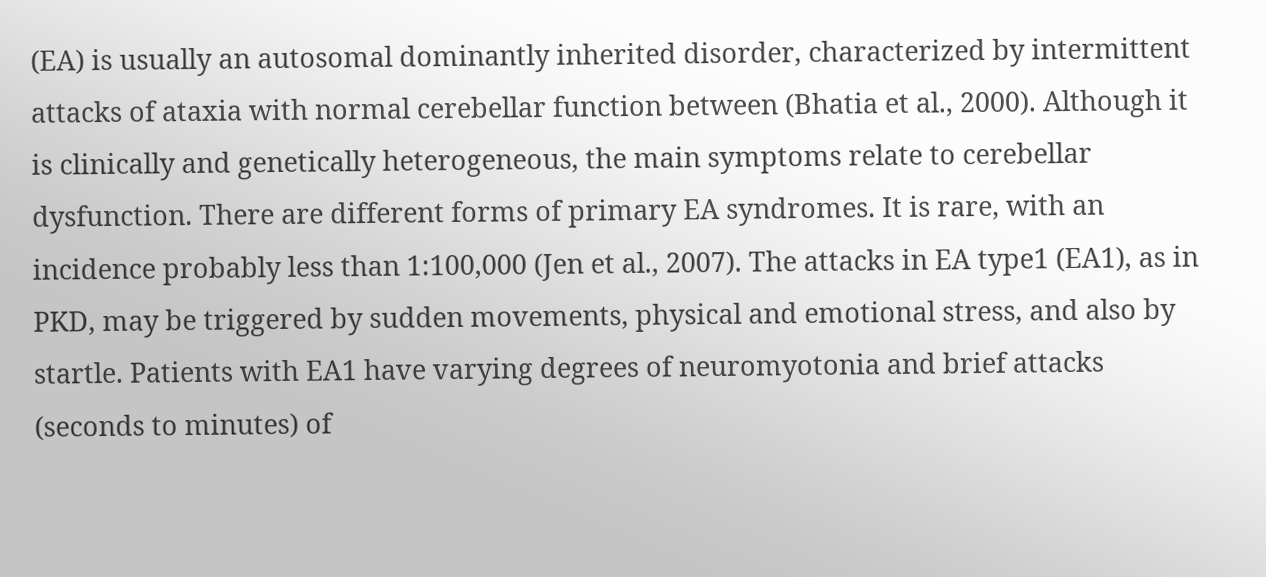(EA) is usually an autosomal dominantly inherited disorder, characterized by intermittent attacks of ataxia with normal cerebellar function between (Bhatia et al., 2000). Although it is clinically and genetically heterogeneous, the main symptoms relate to cerebellar dysfunction. There are different forms of primary EA syndromes. It is rare, with an incidence probably less than 1:100,000 (Jen et al., 2007). The attacks in EA type1 (EA1), as in PKD, may be triggered by sudden movements, physical and emotional stress, and also by startle. Patients with EA1 have varying degrees of neuromyotonia and brief attacks (seconds to minutes) of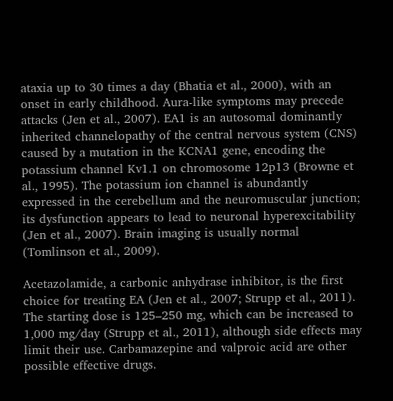ataxia up to 30 times a day (Bhatia et al., 2000), with an onset in early childhood. Aura-like symptoms may precede attacks (Jen et al., 2007). EA1 is an autosomal dominantly inherited channelopathy of the central nervous system (CNS) caused by a mutation in the KCNA1 gene, encoding the potassium channel Kv1.1 on chromosome 12p13 (Browne et al., 1995). The potassium ion channel is abundantly expressed in the cerebellum and the neuromuscular junction; its dysfunction appears to lead to neuronal hyperexcitability (Jen et al., 2007). Brain imaging is usually normal (Tomlinson et al., 2009).

Acetazolamide, a carbonic anhydrase inhibitor, is the first choice for treating EA (Jen et al., 2007; Strupp et al., 2011). The starting dose is 125–250 mg, which can be increased to 1,000 mg/day (Strupp et al., 2011), although side effects may limit their use. Carbamazepine and valproic acid are other possible effective drugs.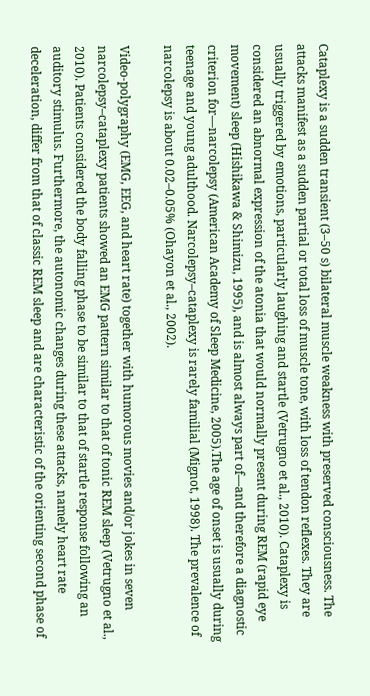Cataplexy is a sudden transient (3–50 s) bilateral muscle weakness with preserved consciousness. The attacks manifest as a sudden partial or total loss of muscle tone, with loss of tendon reflexes. They are usually triggered by emotions, particularly laughing and startle (Vetrugno et al., 2010). Cataplexy is considered an abnormal expression of the atonia that would normally present during REM (rapid eye movement) sleep (Hishikawa & Shimizu, 1995), and is almost always part of—and therefore a diagnostic criterion for—narcolepsy (American Academy of Sleep Medicine, 2005).The age of onset is usually during teenage and young adulthood. Narcolepsy–cataplexy is rarely familial (Mignot, 1998). The prevalence of narcolepsy is about 0.02–0.05% (Ohayon et al., 2002).

Video-polygraphy (EMG, EEG, and heart rate) together with humorous movies and/or jokes in seven narcolepsy–cataplexy patients showed an EMG pattern similar to that of tonic REM sleep (Vetrugno et al., 2010). Patients considered the body falling phase to be similar to that of startle response following an auditory stimulus. Furthermore, the autonomic changes during these attacks, namely heart rate deceleration, differ from that of classic REM sleep and are characteristic of the orienting second phase of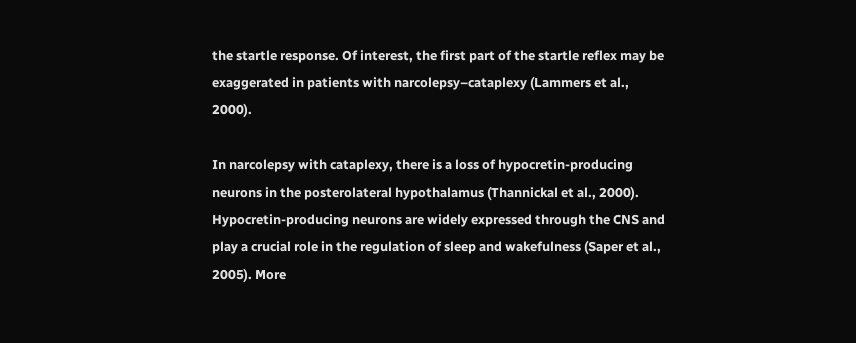the startle response. Of interest, the first part of the startle reflex may be exaggerated in patients with narcolepsy–cataplexy (Lammers et al., 2000).

In narcolepsy with cataplexy, there is a loss of hypocretin-producing neurons in the posterolateral hypothalamus (Thannickal et al., 2000). Hypocretin-producing neurons are widely expressed through the CNS and play a crucial role in the regulation of sleep and wakefulness (Saper et al., 2005). More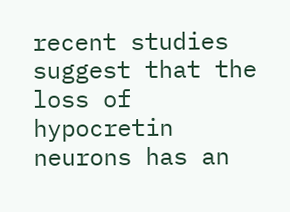recent studies suggest that the loss of hypocretin neurons has an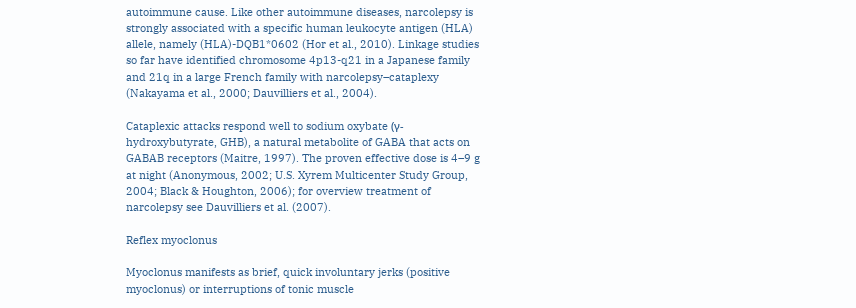autoimmune cause. Like other autoimmune diseases, narcolepsy is strongly associated with a specific human leukocyte antigen (HLA) allele, namely (HLA)-DQB1*0602 (Hor et al., 2010). Linkage studies so far have identified chromosome 4p13-q21 in a Japanese family and 21q in a large French family with narcolepsy–cataplexy (Nakayama et al., 2000; Dauvilliers et al., 2004).

Cataplexic attacks respond well to sodium oxybate (γ-hydroxybutyrate, GHB), a natural metabolite of GABA that acts on GABAB receptors (Maitre, 1997). The proven effective dose is 4–9 g at night (Anonymous, 2002; U.S. Xyrem Multicenter Study Group, 2004; Black & Houghton, 2006); for overview treatment of narcolepsy see Dauvilliers et al. (2007).

Reflex myoclonus

Myoclonus manifests as brief, quick involuntary jerks (positive myoclonus) or interruptions of tonic muscle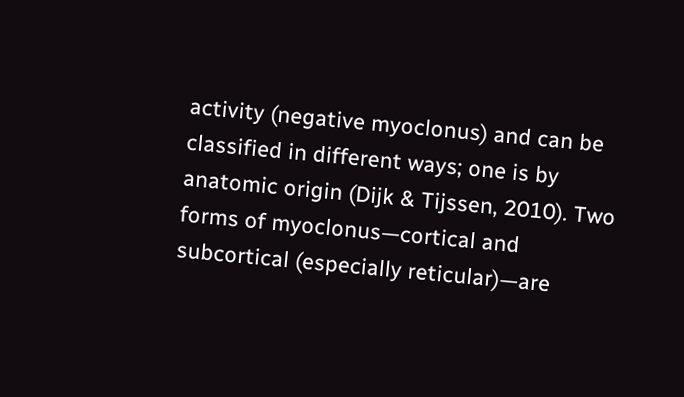activity (negative myoclonus) and can be classified in different ways; one is by anatomic origin (Dijk & Tijssen, 2010). Two forms of myoclonus—cortical and subcortical (especially reticular)—are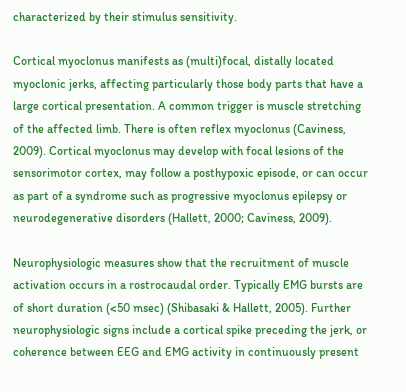characterized by their stimulus sensitivity.

Cortical myoclonus manifests as (multi)focal, distally located myoclonic jerks, affecting particularly those body parts that have a large cortical presentation. A common trigger is muscle stretching of the affected limb. There is often reflex myoclonus (Caviness, 2009). Cortical myoclonus may develop with focal lesions of the sensorimotor cortex, may follow a posthypoxic episode, or can occur as part of a syndrome such as progressive myoclonus epilepsy or neurodegenerative disorders (Hallett, 2000; Caviness, 2009).

Neurophysiologic measures show that the recruitment of muscle activation occurs in a rostrocaudal order. Typically EMG bursts are of short duration (<50 msec) (Shibasaki & Hallett, 2005). Further neurophysiologic signs include a cortical spike preceding the jerk, or coherence between EEG and EMG activity in continuously present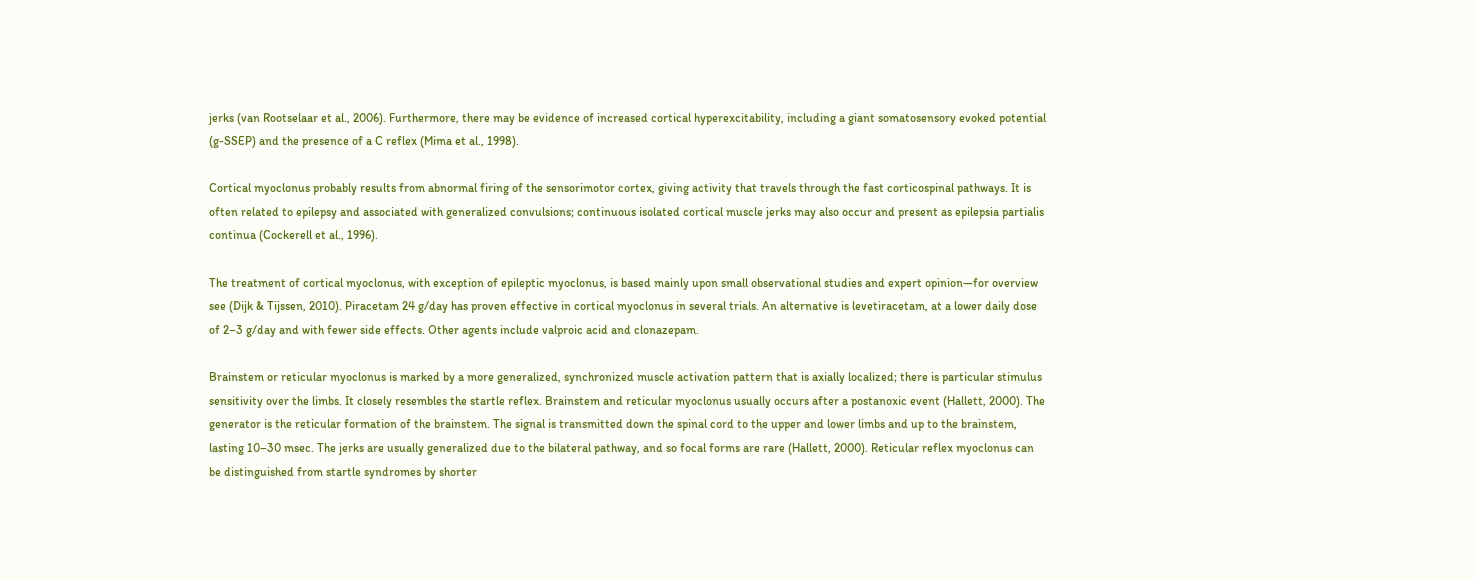jerks (van Rootselaar et al., 2006). Furthermore, there may be evidence of increased cortical hyperexcitability, including a giant somatosensory evoked potential (g-SSEP) and the presence of a C reflex (Mima et al., 1998).

Cortical myoclonus probably results from abnormal firing of the sensorimotor cortex, giving activity that travels through the fast corticospinal pathways. It is often related to epilepsy and associated with generalized convulsions; continuous isolated cortical muscle jerks may also occur and present as epilepsia partialis continua (Cockerell et al., 1996).

The treatment of cortical myoclonus, with exception of epileptic myoclonus, is based mainly upon small observational studies and expert opinion—for overview see (Dijk & Tijssen, 2010). Piracetam 24 g/day has proven effective in cortical myoclonus in several trials. An alternative is levetiracetam, at a lower daily dose of 2–3 g/day and with fewer side effects. Other agents include valproic acid and clonazepam.

Brainstem or reticular myoclonus is marked by a more generalized, synchronized muscle activation pattern that is axially localized; there is particular stimulus sensitivity over the limbs. It closely resembles the startle reflex. Brainstem and reticular myoclonus usually occurs after a postanoxic event (Hallett, 2000). The generator is the reticular formation of the brainstem. The signal is transmitted down the spinal cord to the upper and lower limbs and up to the brainstem, lasting 10–30 msec. The jerks are usually generalized due to the bilateral pathway, and so focal forms are rare (Hallett, 2000). Reticular reflex myoclonus can be distinguished from startle syndromes by shorter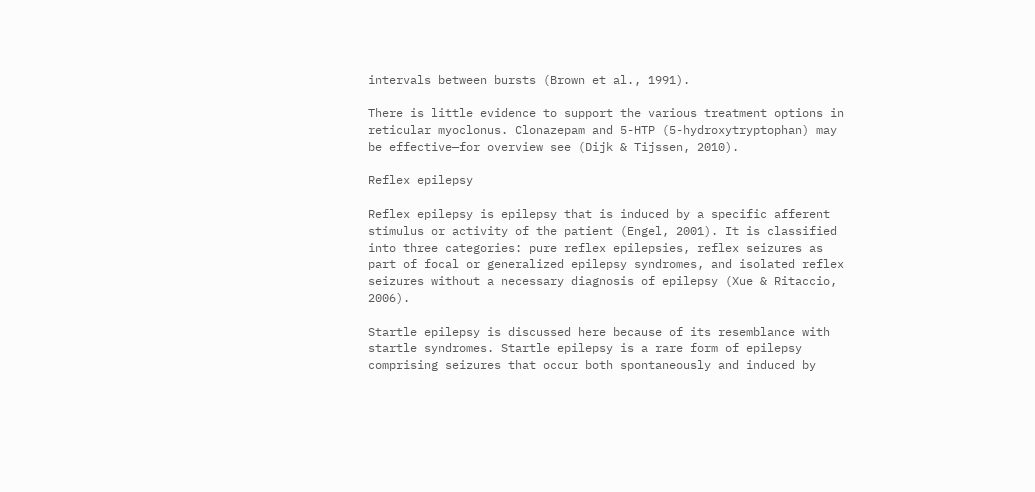intervals between bursts (Brown et al., 1991).

There is little evidence to support the various treatment options in reticular myoclonus. Clonazepam and 5-HTP (5-hydroxytryptophan) may be effective—for overview see (Dijk & Tijssen, 2010).

Reflex epilepsy

Reflex epilepsy is epilepsy that is induced by a specific afferent stimulus or activity of the patient (Engel, 2001). It is classified into three categories: pure reflex epilepsies, reflex seizures as part of focal or generalized epilepsy syndromes, and isolated reflex seizures without a necessary diagnosis of epilepsy (Xue & Ritaccio, 2006).

Startle epilepsy is discussed here because of its resemblance with startle syndromes. Startle epilepsy is a rare form of epilepsy comprising seizures that occur both spontaneously and induced by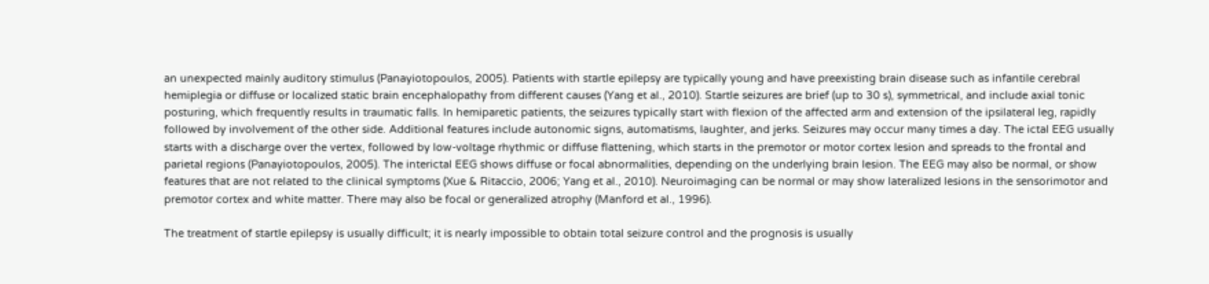an unexpected mainly auditory stimulus (Panayiotopoulos, 2005). Patients with startle epilepsy are typically young and have preexisting brain disease such as infantile cerebral hemiplegia or diffuse or localized static brain encephalopathy from different causes (Yang et al., 2010). Startle seizures are brief (up to 30 s), symmetrical, and include axial tonic posturing, which frequently results in traumatic falls. In hemiparetic patients, the seizures typically start with flexion of the affected arm and extension of the ipsilateral leg, rapidly followed by involvement of the other side. Additional features include autonomic signs, automatisms, laughter, and jerks. Seizures may occur many times a day. The ictal EEG usually starts with a discharge over the vertex, followed by low-voltage rhythmic or diffuse flattening, which starts in the premotor or motor cortex lesion and spreads to the frontal and parietal regions (Panayiotopoulos, 2005). The interictal EEG shows diffuse or focal abnormalities, depending on the underlying brain lesion. The EEG may also be normal, or show features that are not related to the clinical symptoms (Xue & Ritaccio, 2006; Yang et al., 2010). Neuroimaging can be normal or may show lateralized lesions in the sensorimotor and premotor cortex and white matter. There may also be focal or generalized atrophy (Manford et al., 1996).

The treatment of startle epilepsy is usually difficult; it is nearly impossible to obtain total seizure control and the prognosis is usually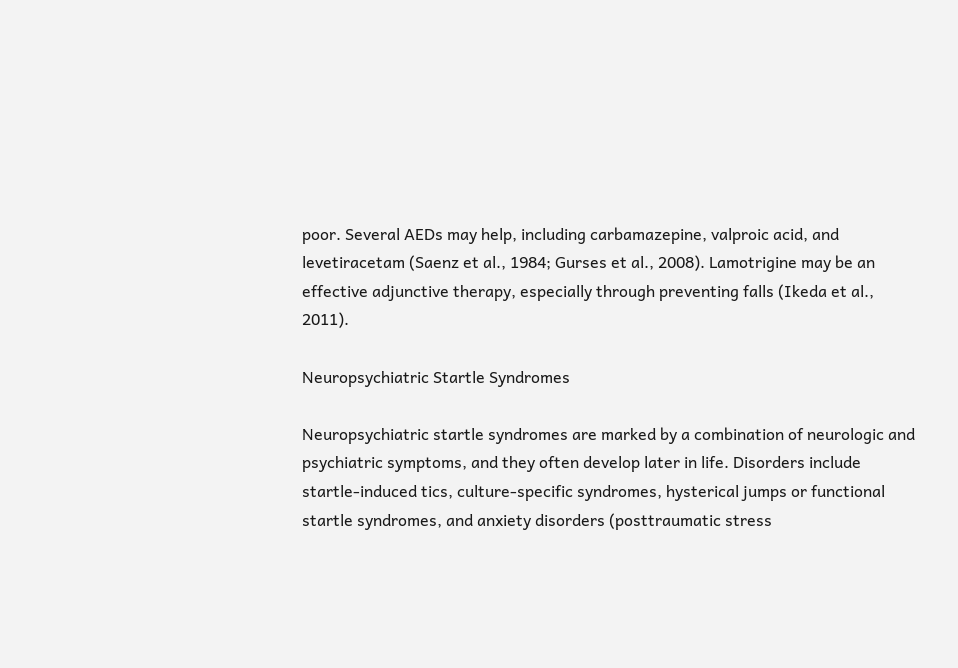poor. Several AEDs may help, including carbamazepine, valproic acid, and levetiracetam (Saenz et al., 1984; Gurses et al., 2008). Lamotrigine may be an effective adjunctive therapy, especially through preventing falls (Ikeda et al., 2011).

Neuropsychiatric Startle Syndromes

Neuropsychiatric startle syndromes are marked by a combination of neurologic and psychiatric symptoms, and they often develop later in life. Disorders include startle-induced tics, culture-specific syndromes, hysterical jumps or functional startle syndromes, and anxiety disorders (posttraumatic stress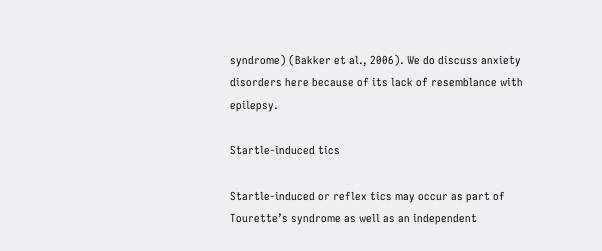syndrome) (Bakker et al., 2006). We do discuss anxiety disorders here because of its lack of resemblance with epilepsy.

Startle-induced tics

Startle-induced or reflex tics may occur as part of Tourette’s syndrome as well as an independent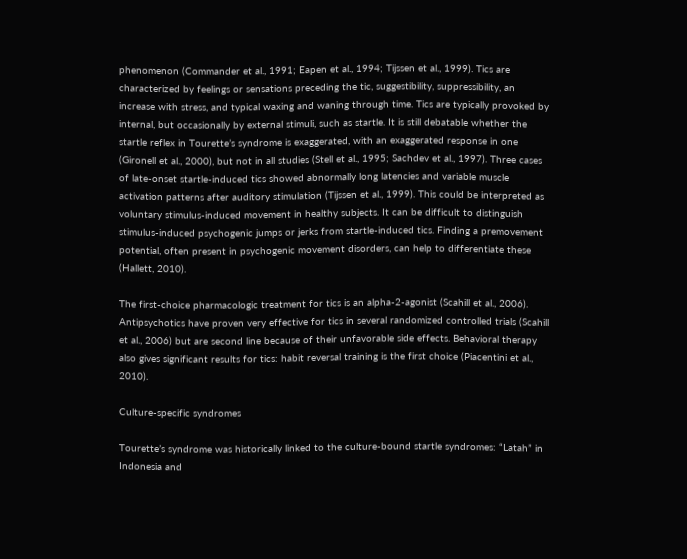phenomenon (Commander et al., 1991; Eapen et al., 1994; Tijssen et al., 1999). Tics are characterized by feelings or sensations preceding the tic, suggestibility, suppressibility, an increase with stress, and typical waxing and waning through time. Tics are typically provoked by internal, but occasionally by external stimuli, such as startle. It is still debatable whether the startle reflex in Tourette’s syndrome is exaggerated, with an exaggerated response in one (Gironell et al., 2000), but not in all studies (Stell et al., 1995; Sachdev et al., 1997). Three cases of late-onset startle-induced tics showed abnormally long latencies and variable muscle activation patterns after auditory stimulation (Tijssen et al., 1999). This could be interpreted as voluntary stimulus-induced movement in healthy subjects. It can be difficult to distinguish stimulus-induced psychogenic jumps or jerks from startle-induced tics. Finding a premovement potential, often present in psychogenic movement disorders, can help to differentiate these (Hallett, 2010).

The first-choice pharmacologic treatment for tics is an alpha-2-agonist (Scahill et al., 2006). Antipsychotics have proven very effective for tics in several randomized controlled trials (Scahill et al., 2006) but are second line because of their unfavorable side effects. Behavioral therapy also gives significant results for tics: habit reversal training is the first choice (Piacentini et al., 2010).

Culture-specific syndromes

Tourette’s syndrome was historically linked to the culture-bound startle syndromes: “Latah” in Indonesia and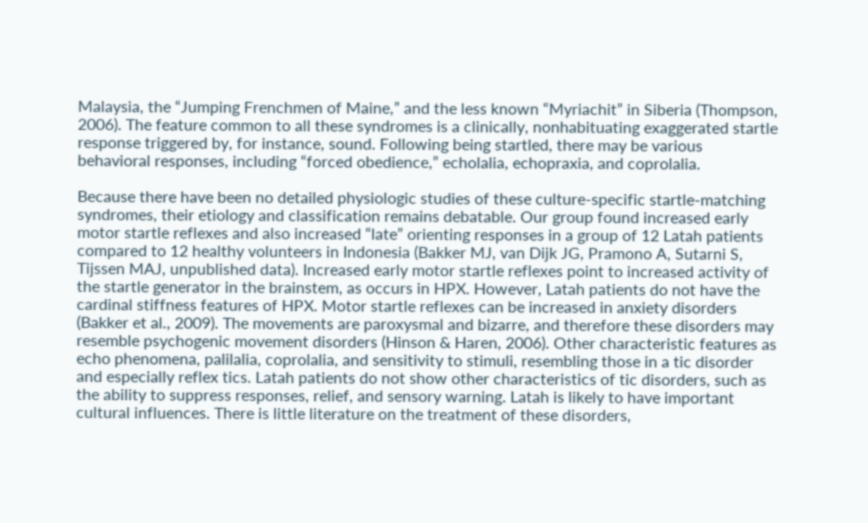Malaysia, the “Jumping Frenchmen of Maine,” and the less known “Myriachit” in Siberia (Thompson, 2006). The feature common to all these syndromes is a clinically, nonhabituating exaggerated startle response triggered by, for instance, sound. Following being startled, there may be various behavioral responses, including “forced obedience,” echolalia, echopraxia, and coprolalia.

Because there have been no detailed physiologic studies of these culture-specific startle-matching syndromes, their etiology and classification remains debatable. Our group found increased early motor startle reflexes and also increased “late” orienting responses in a group of 12 Latah patients compared to 12 healthy volunteers in Indonesia (Bakker MJ, van Dijk JG, Pramono A, Sutarni S, Tijssen MAJ, unpublished data). Increased early motor startle reflexes point to increased activity of the startle generator in the brainstem, as occurs in HPX. However, Latah patients do not have the cardinal stiffness features of HPX. Motor startle reflexes can be increased in anxiety disorders (Bakker et al., 2009). The movements are paroxysmal and bizarre, and therefore these disorders may resemble psychogenic movement disorders (Hinson & Haren, 2006). Other characteristic features as echo phenomena, palilalia, coprolalia, and sensitivity to stimuli, resembling those in a tic disorder and especially reflex tics. Latah patients do not show other characteristics of tic disorders, such as the ability to suppress responses, relief, and sensory warning. Latah is likely to have important cultural influences. There is little literature on the treatment of these disorders,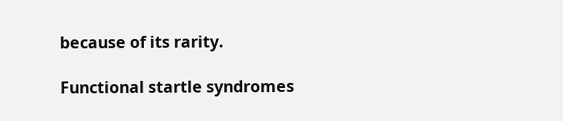because of its rarity.

Functional startle syndromes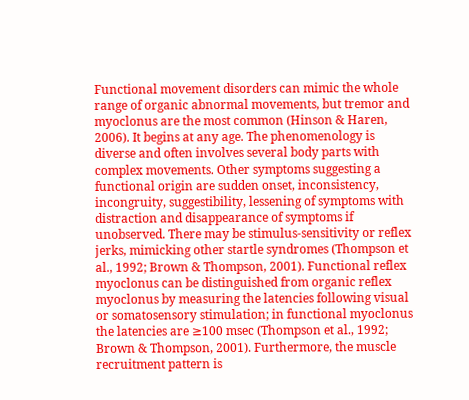Functional movement disorders can mimic the whole range of organic abnormal movements, but tremor and myoclonus are the most common (Hinson & Haren, 2006). It begins at any age. The phenomenology is diverse and often involves several body parts with complex movements. Other symptoms suggesting a functional origin are sudden onset, inconsistency, incongruity, suggestibility, lessening of symptoms with distraction and disappearance of symptoms if unobserved. There may be stimulus-sensitivity or reflex jerks, mimicking other startle syndromes (Thompson et al., 1992; Brown & Thompson, 2001). Functional reflex myoclonus can be distinguished from organic reflex myoclonus by measuring the latencies following visual or somatosensory stimulation; in functional myoclonus the latencies are ≥100 msec (Thompson et al., 1992; Brown & Thompson, 2001). Furthermore, the muscle recruitment pattern is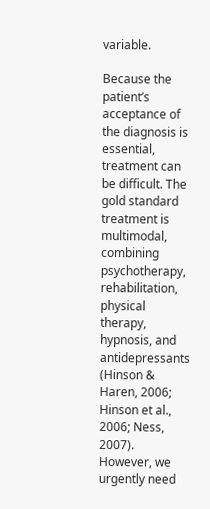variable.

Because the patient’s acceptance of the diagnosis is essential, treatment can be difficult. The gold standard treatment is multimodal, combining psychotherapy, rehabilitation, physical therapy, hypnosis, and antidepressants (Hinson & Haren, 2006; Hinson et al., 2006; Ness, 2007). However, we urgently need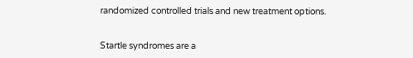randomized controlled trials and new treatment options.


Startle syndromes are a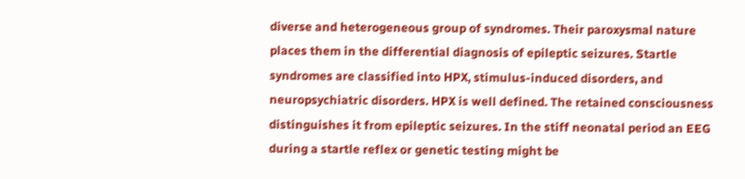diverse and heterogeneous group of syndromes. Their paroxysmal nature places them in the differential diagnosis of epileptic seizures. Startle syndromes are classified into HPX, stimulus-induced disorders, and neuropsychiatric disorders. HPX is well defined. The retained consciousness distinguishes it from epileptic seizures. In the stiff neonatal period an EEG during a startle reflex or genetic testing might be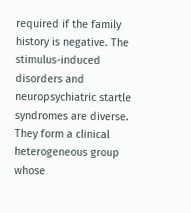required if the family history is negative. The stimulus-induced disorders and neuropsychiatric startle syndromes are diverse. They form a clinical heterogeneous group whose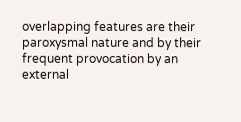overlapping features are their paroxysmal nature and by their frequent provocation by an external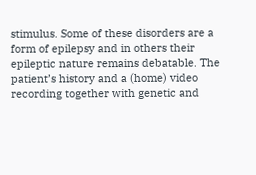stimulus. Some of these disorders are a form of epilepsy and in others their epileptic nature remains debatable. The patient’s history and a (home) video recording together with genetic and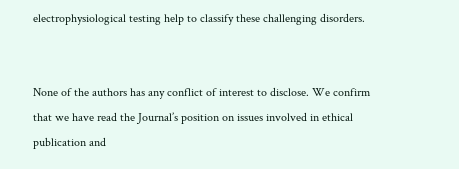electrophysiological testing help to classify these challenging disorders.


None of the authors has any conflict of interest to disclose. We confirm that we have read the Journal’s position on issues involved in ethical publication and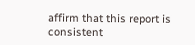affirm that this report is consistent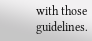with those guidelines.